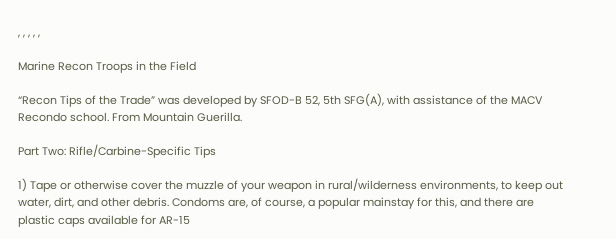, , , , ,

Marine Recon Troops in the Field

“Recon Tips of the Trade” was developed by SFOD-B 52, 5th SFG(A), with assistance of the MACV Recondo school. From Mountain Guerilla.

Part Two: Rifle/Carbine-Specific Tips

1) Tape or otherwise cover the muzzle of your weapon in rural/wilderness environments, to keep out water, dirt, and other debris. Condoms are, of course, a popular mainstay for this, and there are plastic caps available for AR-15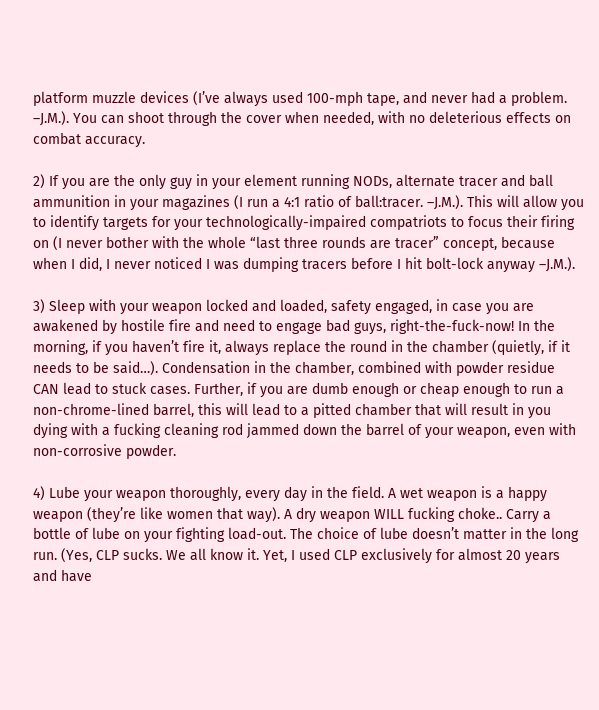platform muzzle devices (I’ve always used 100-mph tape, and never had a problem. –J.M.). You can shoot through the cover when needed, with no deleterious effects on combat accuracy.

2) If you are the only guy in your element running NODs, alternate tracer and ball ammunition in your magazines (I run a 4:1 ratio of ball:tracer. –J.M.). This will allow you to identify targets for your technologically-impaired compatriots to focus their firing on (I never bother with the whole “last three rounds are tracer” concept, because when I did, I never noticed I was dumping tracers before I hit bolt-lock anyway –J.M.).

3) Sleep with your weapon locked and loaded, safety engaged, in case you are awakened by hostile fire and need to engage bad guys, right-the-fuck-now! In the morning, if you haven’t fire it, always replace the round in the chamber (quietly, if it needs to be said…). Condensation in the chamber, combined with powder residue CAN lead to stuck cases. Further, if you are dumb enough or cheap enough to run a non-chrome-lined barrel, this will lead to a pitted chamber that will result in you dying with a fucking cleaning rod jammed down the barrel of your weapon, even with non-corrosive powder.

4) Lube your weapon thoroughly, every day in the field. A wet weapon is a happy weapon (they’re like women that way). A dry weapon WILL fucking choke.. Carry a bottle of lube on your fighting load-out. The choice of lube doesn’t matter in the long run. (Yes, CLP sucks. We all know it. Yet, I used CLP exclusively for almost 20 years and have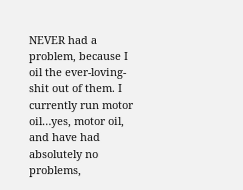NEVER had a problem, because I oil the ever-loving-shit out of them. I currently run motor oil…yes, motor oil, and have had absolutely no problems,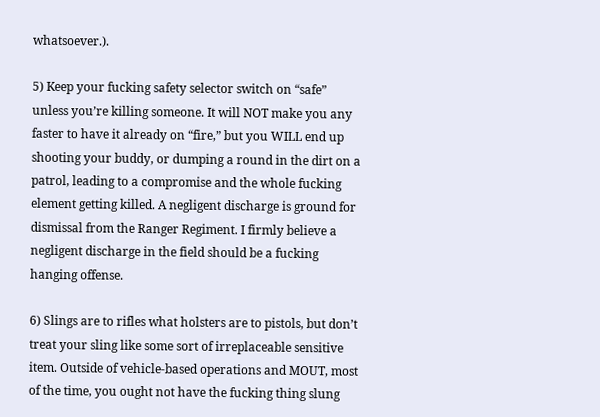whatsoever.).

5) Keep your fucking safety selector switch on “safe” unless you’re killing someone. It will NOT make you any faster to have it already on “fire,” but you WILL end up shooting your buddy, or dumping a round in the dirt on a patrol, leading to a compromise and the whole fucking element getting killed. A negligent discharge is ground for dismissal from the Ranger Regiment. I firmly believe a negligent discharge in the field should be a fucking hanging offense.

6) Slings are to rifles what holsters are to pistols, but don’t treat your sling like some sort of irreplaceable sensitive item. Outside of vehicle-based operations and MOUT, most of the time, you ought not have the fucking thing slung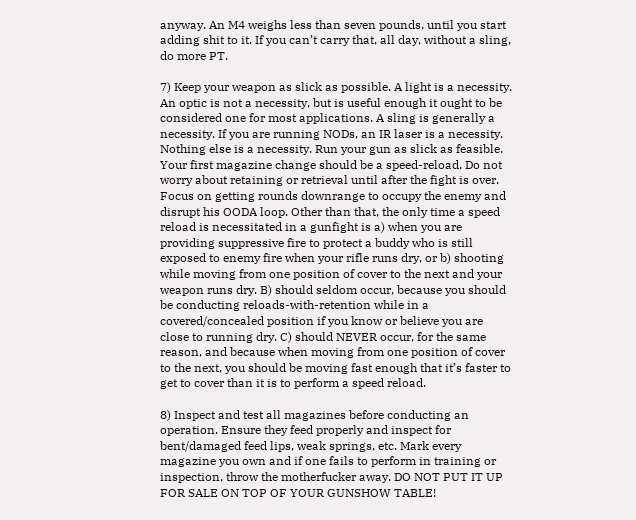anyway. An M4 weighs less than seven pounds, until you start adding shit to it. If you can’t carry that, all day, without a sling, do more PT.

7) Keep your weapon as slick as possible. A light is a necessity. An optic is not a necessity, but is useful enough it ought to be considered one for most applications. A sling is generally a necessity. If you are running NODs, an IR laser is a necessity. Nothing else is a necessity. Run your gun as slick as feasible. Your first magazine change should be a speed-reload. Do not worry about retaining or retrieval until after the fight is over. Focus on getting rounds downrange to occupy the enemy and disrupt his OODA loop. Other than that, the only time a speed reload is necessitated in a gunfight is a) when you are providing suppressive fire to protect a buddy who is still exposed to enemy fire when your rifle runs dry, or b) shooting while moving from one position of cover to the next and your weapon runs dry. B) should seldom occur, because you should be conducting reloads-with-retention while in a covered/concealed position if you know or believe you are close to running dry. C) should NEVER occur, for the same reason, and because when moving from one position of cover to the next, you should be moving fast enough that it’s faster to get to cover than it is to perform a speed reload.

8) Inspect and test all magazines before conducting an operation. Ensure they feed properly and inspect for bent/damaged feed lips, weak springs, etc. Mark every magazine you own and if one fails to perform in training or inspection, throw the motherfucker away. DO NOT PUT IT UP FOR SALE ON TOP OF YOUR GUNSHOW TABLE!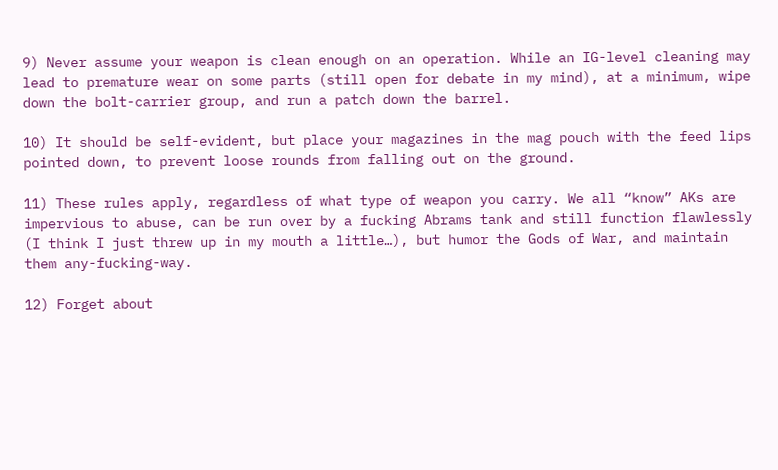9) Never assume your weapon is clean enough on an operation. While an IG-level cleaning may lead to premature wear on some parts (still open for debate in my mind), at a minimum, wipe down the bolt-carrier group, and run a patch down the barrel.

10) It should be self-evident, but place your magazines in the mag pouch with the feed lips pointed down, to prevent loose rounds from falling out on the ground.

11) These rules apply, regardless of what type of weapon you carry. We all “know” AKs are impervious to abuse, can be run over by a fucking Abrams tank and still function flawlessly (I think I just threw up in my mouth a little…), but humor the Gods of War, and maintain them any-fucking-way.

12) Forget about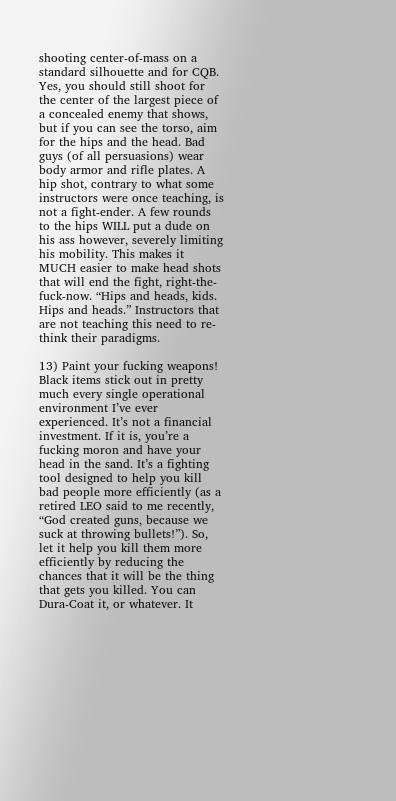shooting center-of-mass on a standard silhouette and for CQB. Yes, you should still shoot for the center of the largest piece of a concealed enemy that shows, but if you can see the torso, aim for the hips and the head. Bad guys (of all persuasions) wear body armor and rifle plates. A hip shot, contrary to what some instructors were once teaching, is not a fight-ender. A few rounds to the hips WILL put a dude on his ass however, severely limiting his mobility. This makes it MUCH easier to make head shots that will end the fight, right-the-fuck-now. “Hips and heads, kids. Hips and heads.” Instructors that are not teaching this need to re-think their paradigms.

13) Paint your fucking weapons! Black items stick out in pretty much every single operational environment I’ve ever experienced. It’s not a financial investment. If it is, you’re a fucking moron and have your head in the sand. It’s a fighting tool designed to help you kill bad people more efficiently (as a retired LEO said to me recently, “God created guns, because we suck at throwing bullets!”). So, let it help you kill them more efficiently by reducing the chances that it will be the thing that gets you killed. You can Dura-Coat it, or whatever. It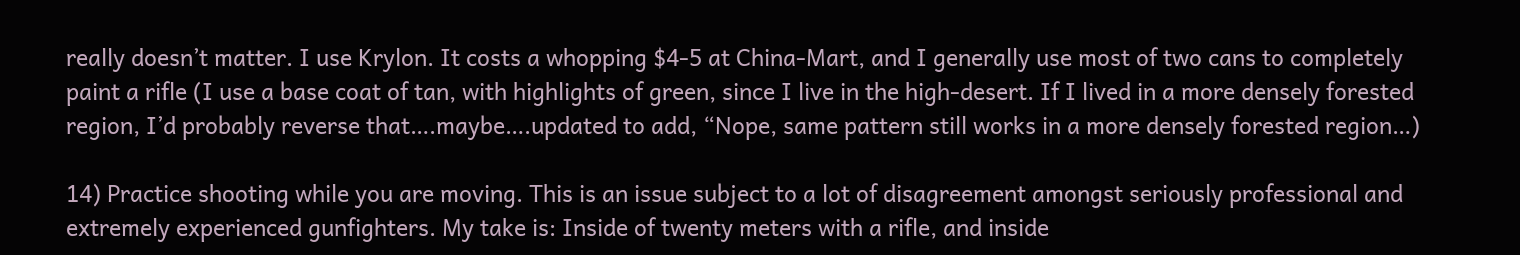really doesn’t matter. I use Krylon. It costs a whopping $4-5 at China-Mart, and I generally use most of two cans to completely paint a rifle (I use a base coat of tan, with highlights of green, since I live in the high-desert. If I lived in a more densely forested region, I’d probably reverse that….maybe….updated to add, “Nope, same pattern still works in a more densely forested region…)

14) Practice shooting while you are moving. This is an issue subject to a lot of disagreement amongst seriously professional and extremely experienced gunfighters. My take is: Inside of twenty meters with a rifle, and inside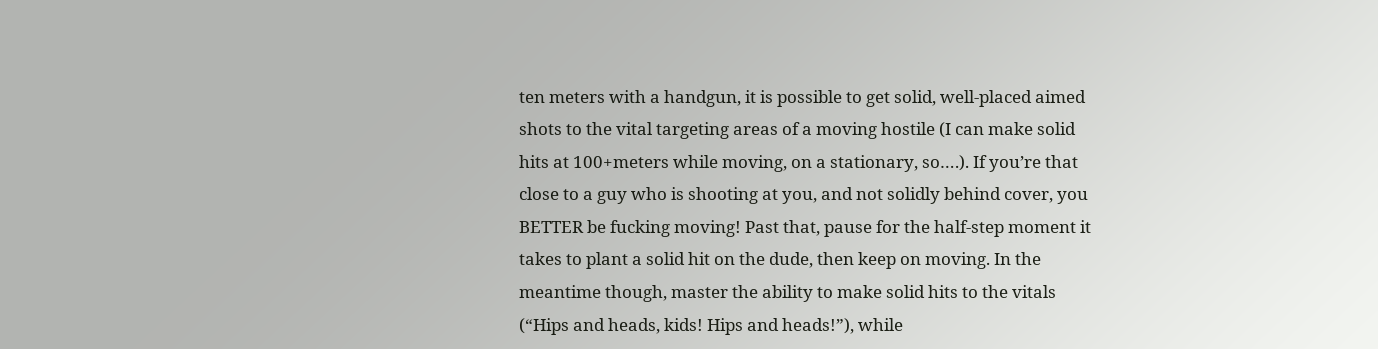ten meters with a handgun, it is possible to get solid, well-placed aimed shots to the vital targeting areas of a moving hostile (I can make solid hits at 100+meters while moving, on a stationary, so….). If you’re that close to a guy who is shooting at you, and not solidly behind cover, you BETTER be fucking moving! Past that, pause for the half-step moment it takes to plant a solid hit on the dude, then keep on moving. In the meantime though, master the ability to make solid hits to the vitals (“Hips and heads, kids! Hips and heads!”), while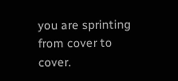you are sprinting from cover to cover.